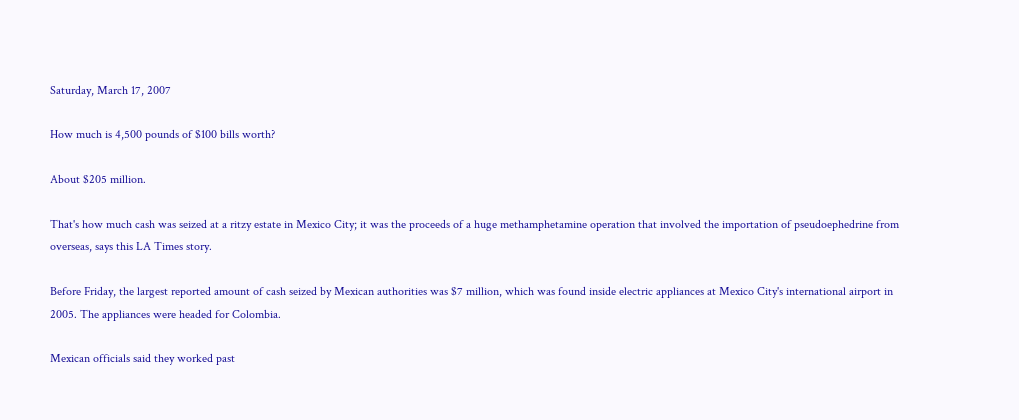Saturday, March 17, 2007

How much is 4,500 pounds of $100 bills worth?

About $205 million.

That's how much cash was seized at a ritzy estate in Mexico City; it was the proceeds of a huge methamphetamine operation that involved the importation of pseudoephedrine from overseas, says this LA Times story.

Before Friday, the largest reported amount of cash seized by Mexican authorities was $7 million, which was found inside electric appliances at Mexico City's international airport in 2005. The appliances were headed for Colombia.

Mexican officials said they worked past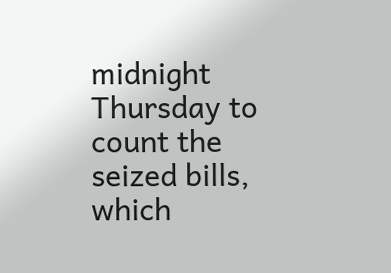midnight Thursday to count the seized bills, which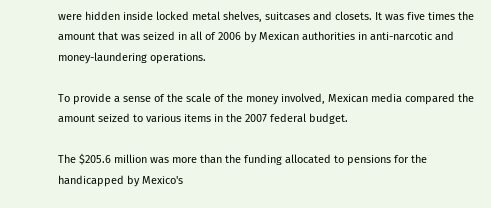were hidden inside locked metal shelves, suitcases and closets. It was five times the amount that was seized in all of 2006 by Mexican authorities in anti-narcotic and money-laundering operations.

To provide a sense of the scale of the money involved, Mexican media compared the amount seized to various items in the 2007 federal budget.

The $205.6 million was more than the funding allocated to pensions for the handicapped by Mexico's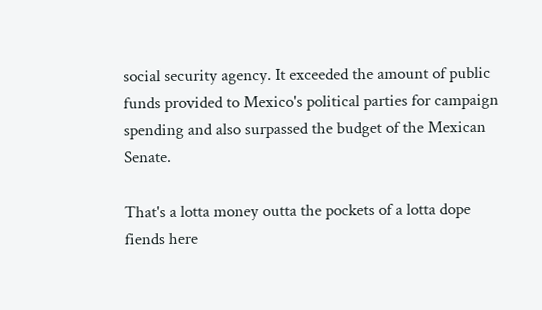social security agency. It exceeded the amount of public funds provided to Mexico's political parties for campaign spending and also surpassed the budget of the Mexican Senate.

That's a lotta money outta the pockets of a lotta dope fiends here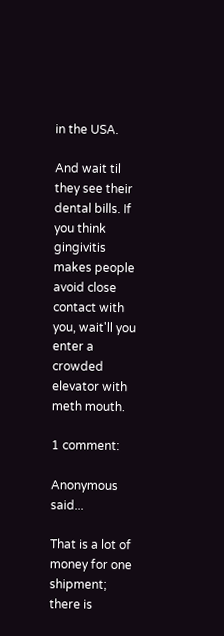in the USA.

And wait til they see their dental bills. If you think gingivitis makes people avoid close contact with you, wait'll you enter a crowded elevator with meth mouth.

1 comment:

Anonymous said...

That is a lot of money for one shipment; there is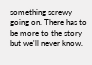something screwy going on. There has to be more to the story but we'll never know.